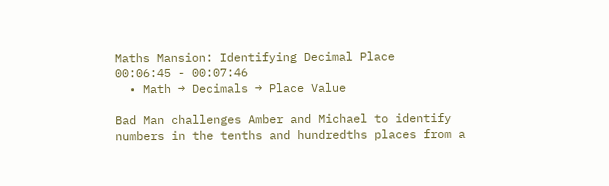Maths Mansion: Identifying Decimal Place
00:06:45 - 00:07:46
  • Math → Decimals → Place Value

Bad Man challenges Amber and Michael to identify numbers in the tenths and hundredths places from a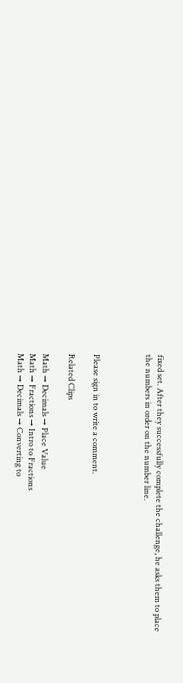fixed set. After they successfully complete the challenge, he asks them to place the numbers in order on the number line.



Please sign in to write a comment.

Related Clips

Math → Decimals → Place Value
Math → Fractions → Intro to Fractions
Math → Decimals → Converting to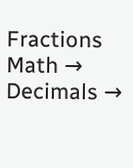Fractions
Math → Decimals →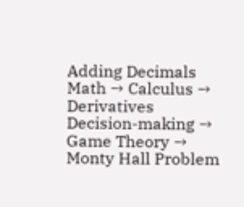Adding Decimals
Math → Calculus → Derivatives
Decision-making → Game Theory → Monty Hall Problem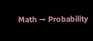Math → Probability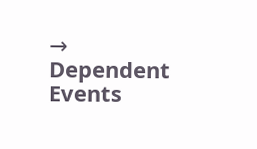→ Dependent Events